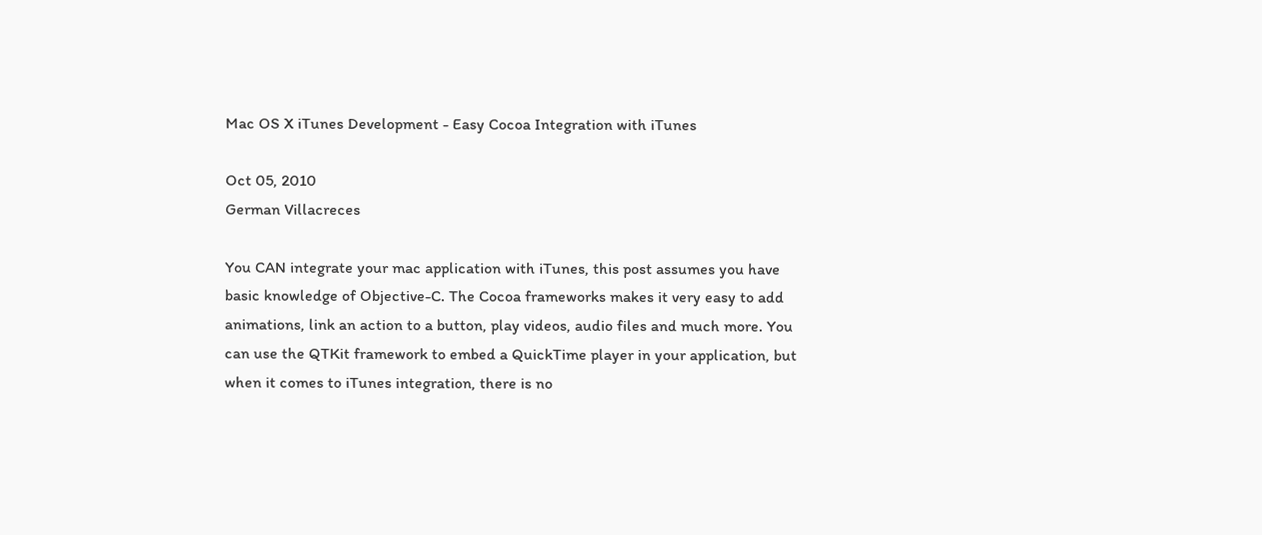Mac OS X iTunes Development - Easy Cocoa Integration with iTunes

Oct 05, 2010
German Villacreces

You CAN integrate your mac application with iTunes, this post assumes you have basic knowledge of Objective-C. The Cocoa frameworks makes it very easy to add animations, link an action to a button, play videos, audio files and much more. You can use the QTKit framework to embed a QuickTime player in your application, but when it comes to iTunes integration, there is no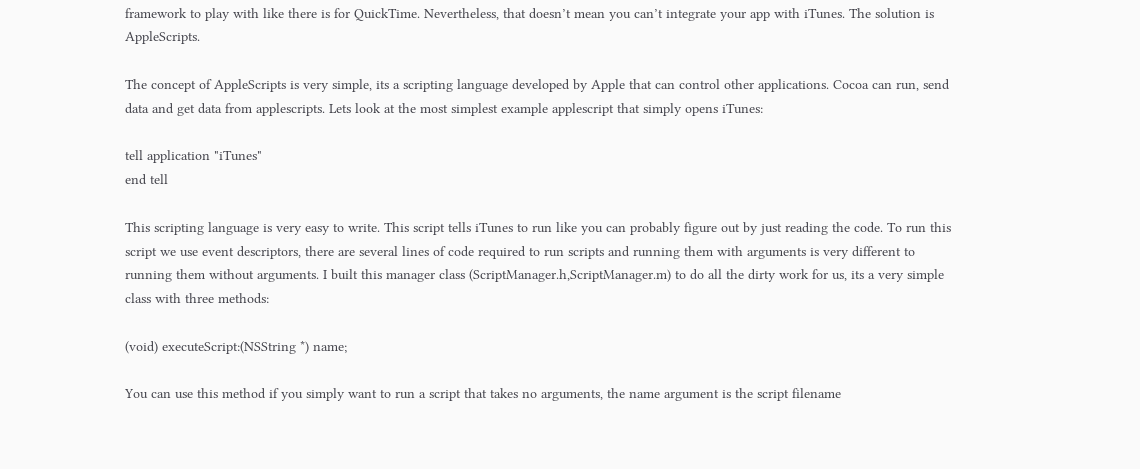framework to play with like there is for QuickTime. Nevertheless, that doesn’t mean you can’t integrate your app with iTunes. The solution is AppleScripts.

The concept of AppleScripts is very simple, its a scripting language developed by Apple that can control other applications. Cocoa can run, send data and get data from applescripts. Lets look at the most simplest example applescript that simply opens iTunes:

tell application "iTunes"
end tell

This scripting language is very easy to write. This script tells iTunes to run like you can probably figure out by just reading the code. To run this script we use event descriptors, there are several lines of code required to run scripts and running them with arguments is very different to running them without arguments. I built this manager class (ScriptManager.h,ScriptManager.m) to do all the dirty work for us, its a very simple class with three methods:

(void) executeScript:(NSString *) name;

You can use this method if you simply want to run a script that takes no arguments, the name argument is the script filename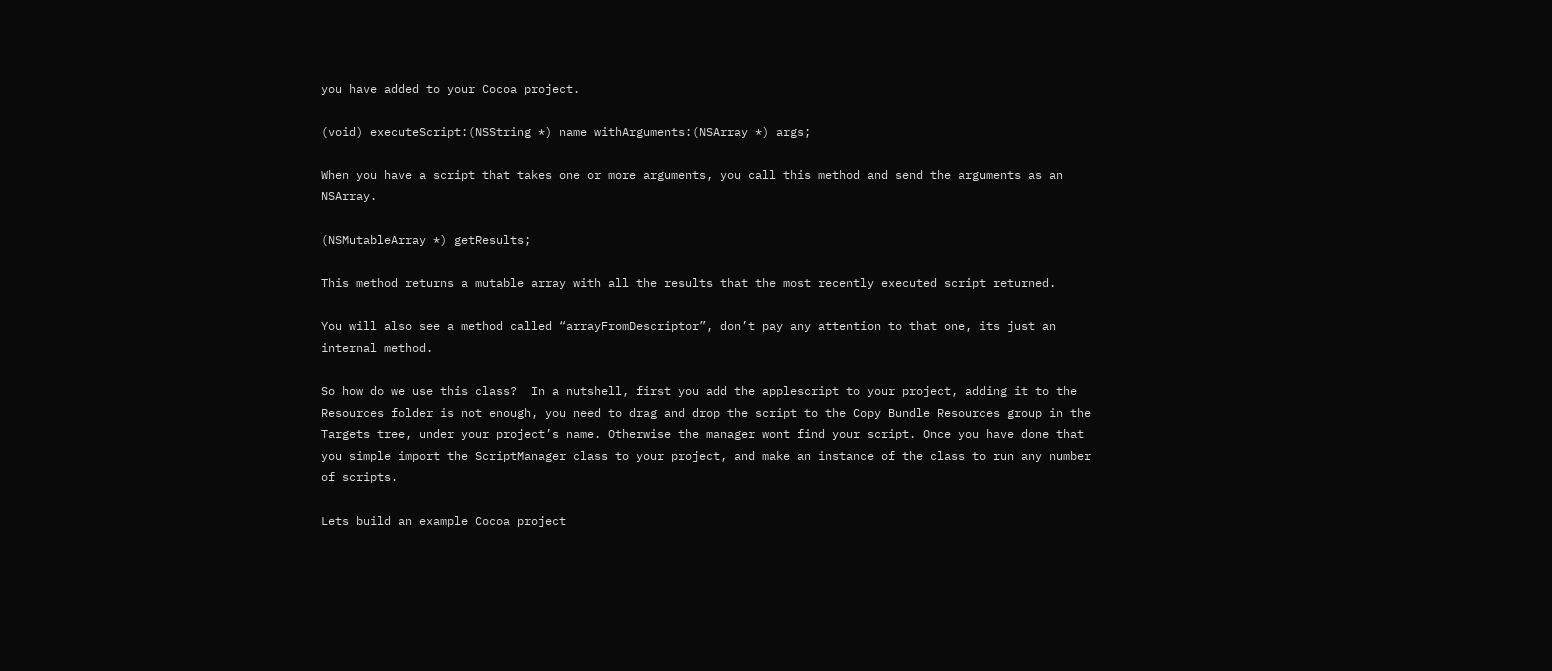you have added to your Cocoa project.

(void) executeScript:(NSString *) name withArguments:(NSArray *) args;

When you have a script that takes one or more arguments, you call this method and send the arguments as an NSArray.

(NSMutableArray *) getResults;

This method returns a mutable array with all the results that the most recently executed script returned.

You will also see a method called “arrayFromDescriptor”, don’t pay any attention to that one, its just an internal method.

So how do we use this class?  In a nutshell, first you add the applescript to your project, adding it to the Resources folder is not enough, you need to drag and drop the script to the Copy Bundle Resources group in the Targets tree, under your project’s name. Otherwise the manager wont find your script. Once you have done that you simple import the ScriptManager class to your project, and make an instance of the class to run any number of scripts.

Lets build an example Cocoa project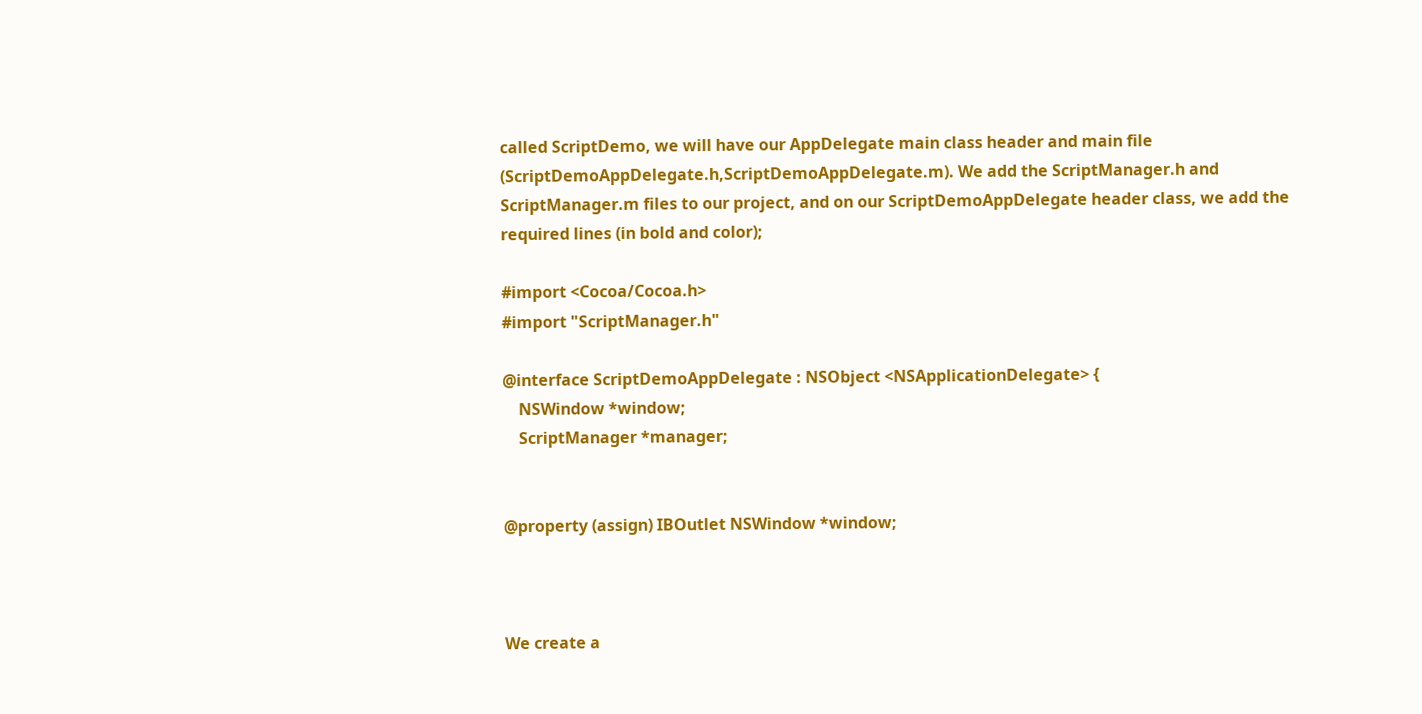called ScriptDemo, we will have our AppDelegate main class header and main file (ScriptDemoAppDelegate.h,ScriptDemoAppDelegate.m). We add the ScriptManager.h and ScriptManager.m files to our project, and on our ScriptDemoAppDelegate header class, we add the required lines (in bold and color);

#import <Cocoa/Cocoa.h>
#import "ScriptManager.h"

@interface ScriptDemoAppDelegate : NSObject <NSApplicationDelegate> {
    NSWindow *window;
    ScriptManager *manager;


@property (assign) IBOutlet NSWindow *window;



We create a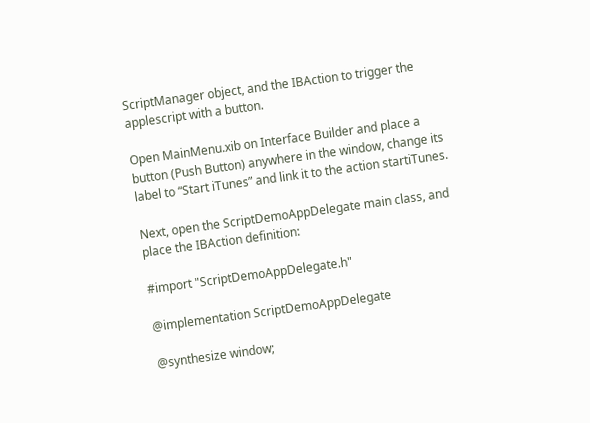ScriptManager object, and the IBAction to trigger the applescript with a button.

Open MainMenu.xib on Interface Builder and place a button (Push Button) anywhere in the window, change its label to “Start iTunes” and link it to the action startiTunes.

Next, open the ScriptDemoAppDelegate main class, and place the IBAction definition:

#import "ScriptDemoAppDelegate.h"

@implementation ScriptDemoAppDelegate

@synthesize window;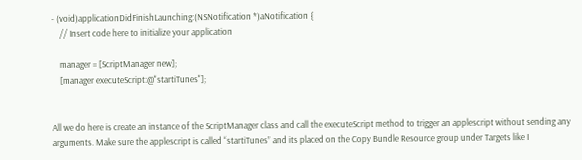- (void)applicationDidFinishLaunching:(NSNotification *)aNotification {
    // Insert code here to initialize your application

    manager = [ScriptManager new];
    [manager executeScript:@"startiTunes"];


All we do here is create an instance of the ScriptManager class and call the executeScript method to trigger an applescript without sending any arguments. Make sure the applescript is called “startiTunes” and its placed on the Copy Bundle Resource group under Targets like I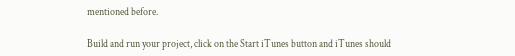mentioned before.

Build and run your project, click on the Start iTunes button and iTunes should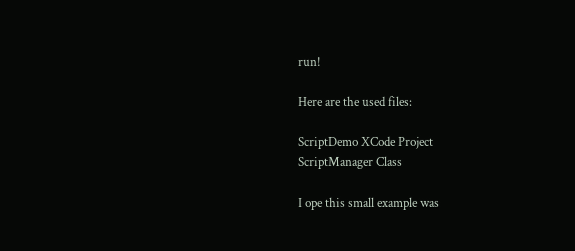run!

Here are the used files:

ScriptDemo XCode Project
ScriptManager Class

I ope this small example was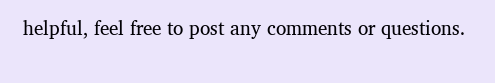helpful, feel free to post any comments or questions.